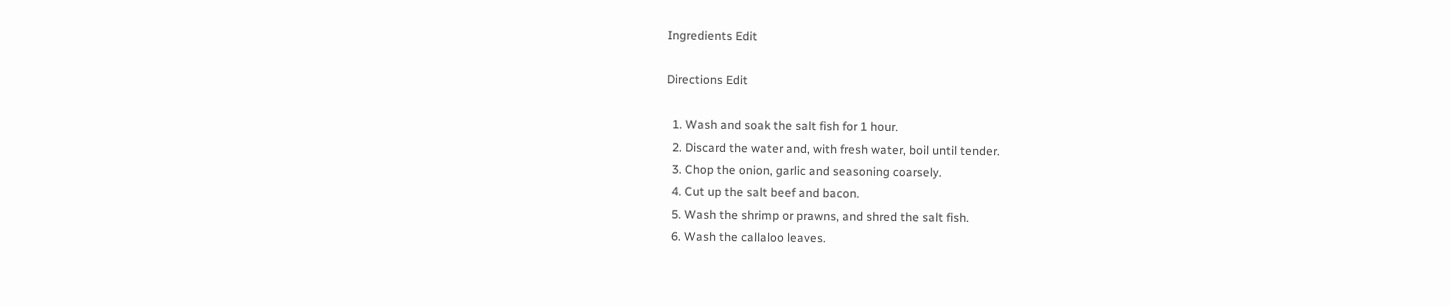Ingredients Edit

Directions Edit

  1. Wash and soak the salt fish for 1 hour.
  2. Discard the water and, with fresh water, boil until tender.
  3. Chop the onion, garlic and seasoning coarsely.
  4. Cut up the salt beef and bacon.
  5. Wash the shrimp or prawns, and shred the salt fish.
  6. Wash the callaloo leaves.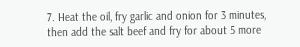7. Heat the oil, fry garlic and onion for 3 minutes, then add the salt beef and fry for about 5 more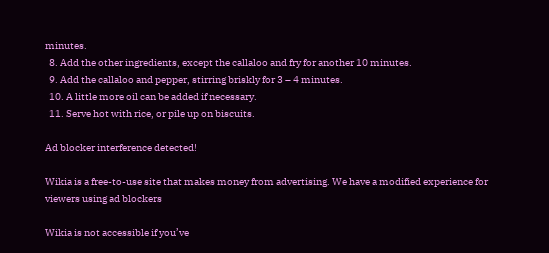minutes.
  8. Add the other ingredients, except the callaloo and fry for another 10 minutes.
  9. Add the callaloo and pepper, stirring briskly for 3 – 4 minutes.
  10. A little more oil can be added if necessary.
  11. Serve hot with rice, or pile up on biscuits.

Ad blocker interference detected!

Wikia is a free-to-use site that makes money from advertising. We have a modified experience for viewers using ad blockers

Wikia is not accessible if you’ve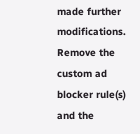made further modifications. Remove the custom ad blocker rule(s) and the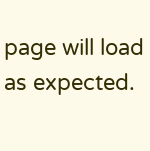page will load as expected.